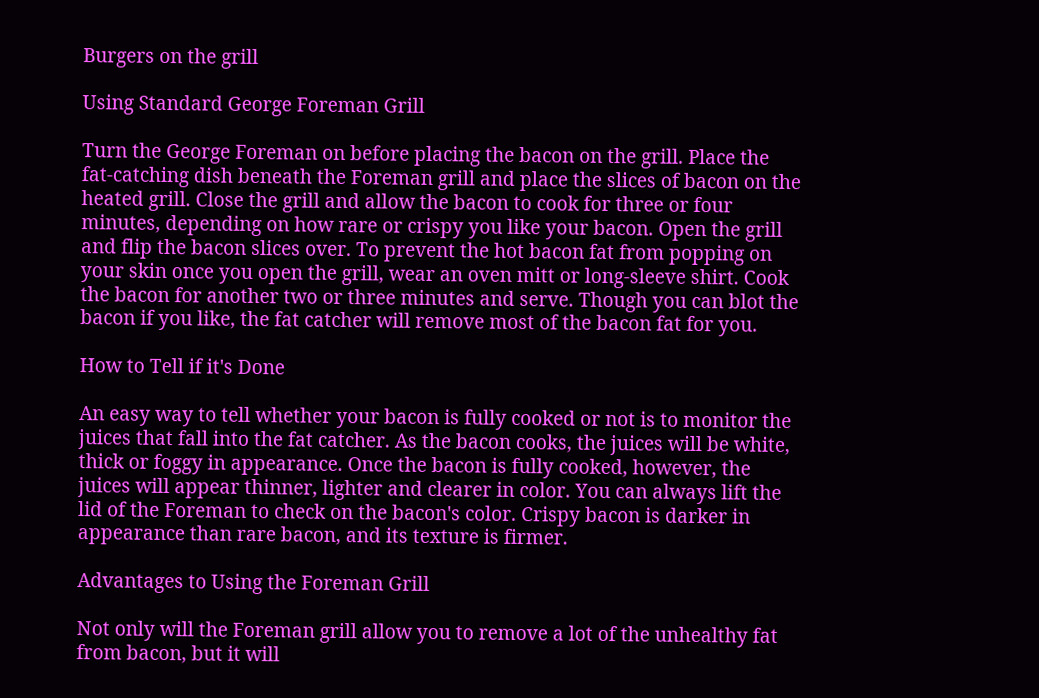Burgers on the grill

Using Standard George Foreman Grill

Turn the George Foreman on before placing the bacon on the grill. Place the fat-catching dish beneath the Foreman grill and place the slices of bacon on the heated grill. Close the grill and allow the bacon to cook for three or four minutes, depending on how rare or crispy you like your bacon. Open the grill and flip the bacon slices over. To prevent the hot bacon fat from popping on your skin once you open the grill, wear an oven mitt or long-sleeve shirt. Cook the bacon for another two or three minutes and serve. Though you can blot the bacon if you like, the fat catcher will remove most of the bacon fat for you.

How to Tell if it's Done

An easy way to tell whether your bacon is fully cooked or not is to monitor the juices that fall into the fat catcher. As the bacon cooks, the juices will be white, thick or foggy in appearance. Once the bacon is fully cooked, however, the juices will appear thinner, lighter and clearer in color. You can always lift the lid of the Foreman to check on the bacon's color. Crispy bacon is darker in appearance than rare bacon, and its texture is firmer.

Advantages to Using the Foreman Grill

Not only will the Foreman grill allow you to remove a lot of the unhealthy fat from bacon, but it will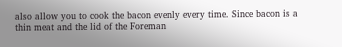also allow you to cook the bacon evenly every time. Since bacon is a thin meat and the lid of the Foreman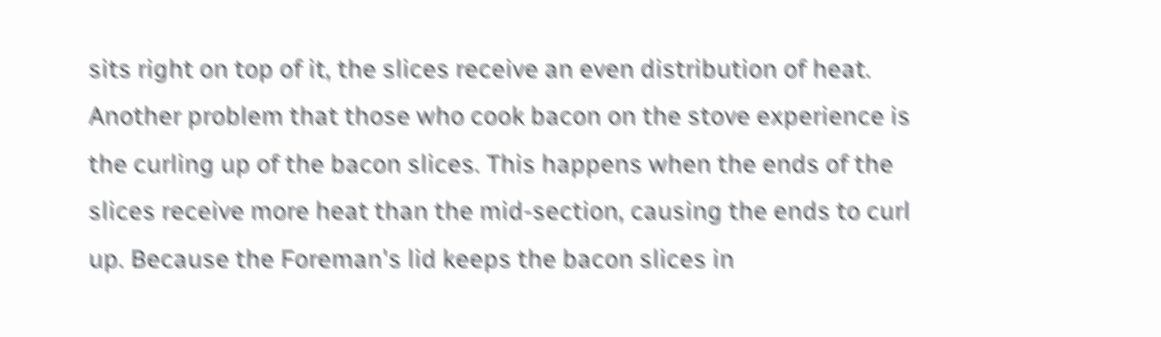sits right on top of it, the slices receive an even distribution of heat. Another problem that those who cook bacon on the stove experience is the curling up of the bacon slices. This happens when the ends of the slices receive more heat than the mid-section, causing the ends to curl up. Because the Foreman's lid keeps the bacon slices in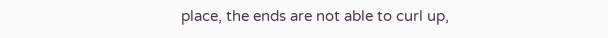place, the ends are not able to curl up,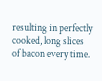resulting in perfectly cooked, long slices of bacon every time.